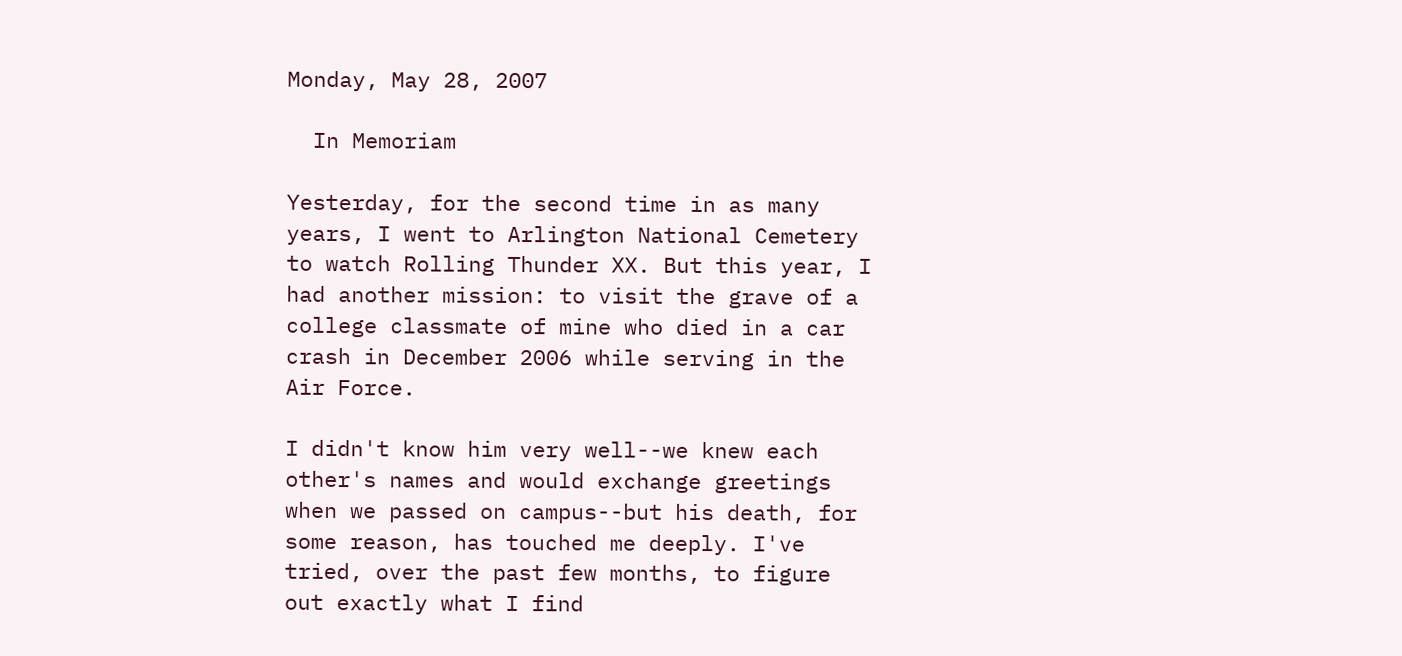Monday, May 28, 2007

  In Memoriam

Yesterday, for the second time in as many years, I went to Arlington National Cemetery to watch Rolling Thunder XX. But this year, I had another mission: to visit the grave of a college classmate of mine who died in a car crash in December 2006 while serving in the Air Force.

I didn't know him very well--we knew each other's names and would exchange greetings when we passed on campus--but his death, for some reason, has touched me deeply. I've tried, over the past few months, to figure out exactly what I find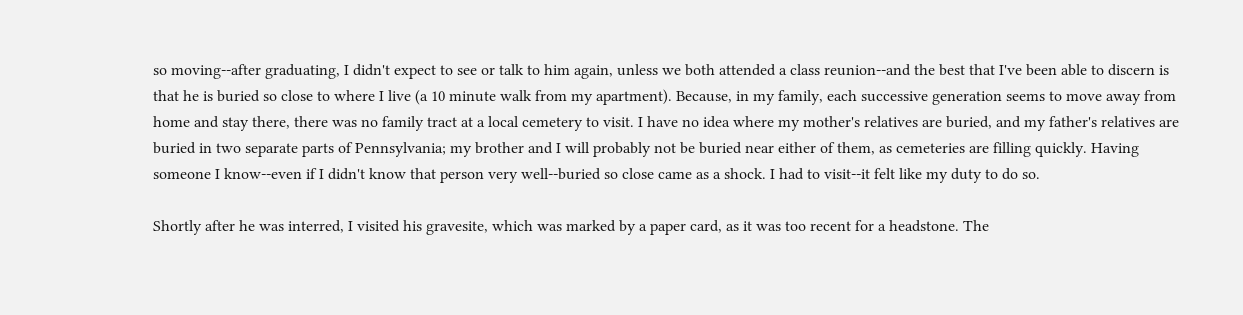so moving--after graduating, I didn't expect to see or talk to him again, unless we both attended a class reunion--and the best that I've been able to discern is that he is buried so close to where I live (a 10 minute walk from my apartment). Because, in my family, each successive generation seems to move away from home and stay there, there was no family tract at a local cemetery to visit. I have no idea where my mother's relatives are buried, and my father's relatives are buried in two separate parts of Pennsylvania; my brother and I will probably not be buried near either of them, as cemeteries are filling quickly. Having someone I know--even if I didn't know that person very well--buried so close came as a shock. I had to visit--it felt like my duty to do so.

Shortly after he was interred, I visited his gravesite, which was marked by a paper card, as it was too recent for a headstone. The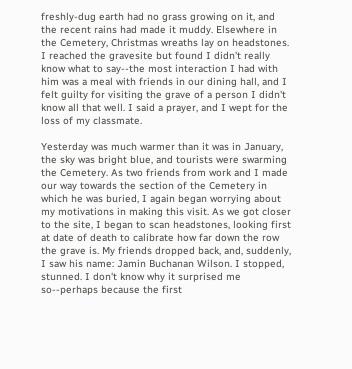freshly-dug earth had no grass growing on it, and the recent rains had made it muddy. Elsewhere in the Cemetery, Christmas wreaths lay on headstones. I reached the gravesite but found I didn't really know what to say--the most interaction I had with him was a meal with friends in our dining hall, and I felt guilty for visiting the grave of a person I didn't know all that well. I said a prayer, and I wept for the loss of my classmate.

Yesterday was much warmer than it was in January, the sky was bright blue, and tourists were swarming the Cemetery. As two friends from work and I made our way towards the section of the Cemetery in which he was buried, I again began worrying about my motivations in making this visit. As we got closer to the site, I began to scan headstones, looking first at date of death to calibrate how far down the row the grave is. My friends dropped back, and, suddenly, I saw his name: Jamin Buchanan Wilson. I stopped, stunned. I don't know why it surprised me so--perhaps because the first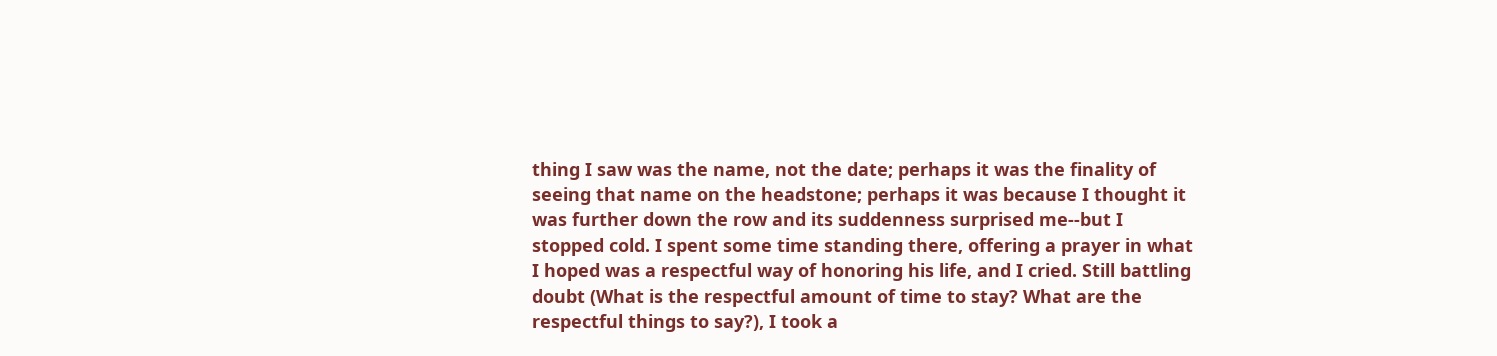thing I saw was the name, not the date; perhaps it was the finality of seeing that name on the headstone; perhaps it was because I thought it was further down the row and its suddenness surprised me--but I stopped cold. I spent some time standing there, offering a prayer in what I hoped was a respectful way of honoring his life, and I cried. Still battling doubt (What is the respectful amount of time to stay? What are the respectful things to say?), I took a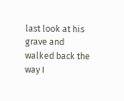last look at his grave and walked back the way I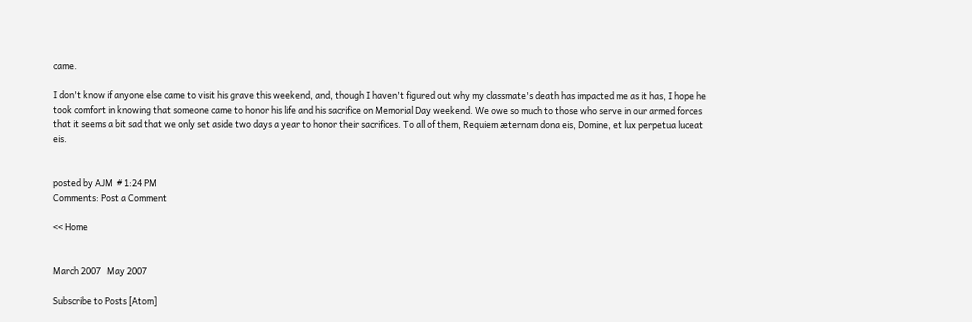came.

I don't know if anyone else came to visit his grave this weekend, and, though I haven't figured out why my classmate's death has impacted me as it has, I hope he took comfort in knowing that someone came to honor his life and his sacrifice on Memorial Day weekend. We owe so much to those who serve in our armed forces that it seems a bit sad that we only set aside two days a year to honor their sacrifices. To all of them, Requiem æternam dona eis, Domine, et lux perpetua luceat eis.


posted by AJM  # 1:24 PM
Comments: Post a Comment

<< Home


March 2007   May 2007

Subscribe to Posts [Atom]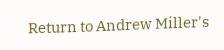Return to Andrew Miller's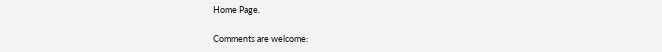Home Page.

Comments are welcome: